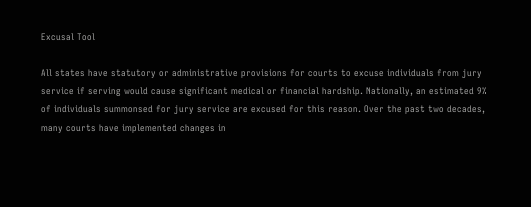Excusal Tool

All states have statutory or administrative provisions for courts to excuse individuals from jury service if serving would cause significant medical or financial hardship. Nationally, an estimated 9% of individuals summonsed for jury service are excused for this reason. Over the past two decades, many courts have implemented changes in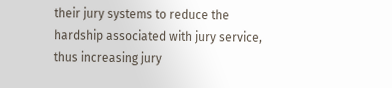their jury systems to reduce the hardship associated with jury service, thus increasing jury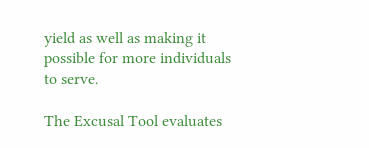yield as well as making it possible for more individuals to serve.

The Excusal Tool evaluates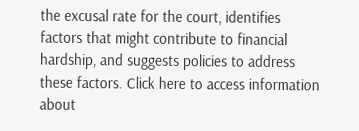the excusal rate for the court, identifies factors that might contribute to financial hardship, and suggests policies to address these factors. Click here to access information about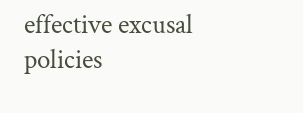effective excusal policies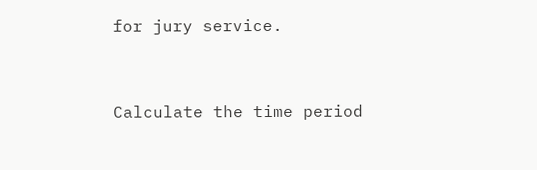for jury service.


Calculate the time period